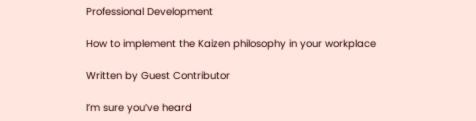Professional Development

How to implement the Kaizen philosophy in your workplace

Written by Guest Contributor

I’m sure you’ve heard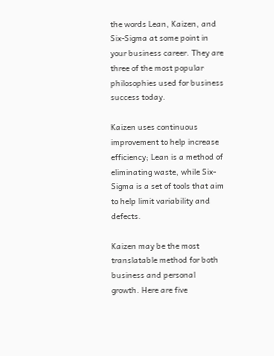the words Lean, Kaizen, and Six-Sigma at some point in your business career. They are three of the most popular philosophies used for business success today.

Kaizen uses continuous improvement to help increase efficiency; Lean is a method of eliminating waste, while Six-Sigma is a set of tools that aim to help limit variability and defects.

Kaizen may be the most translatable method for both business and personal growth. Here are five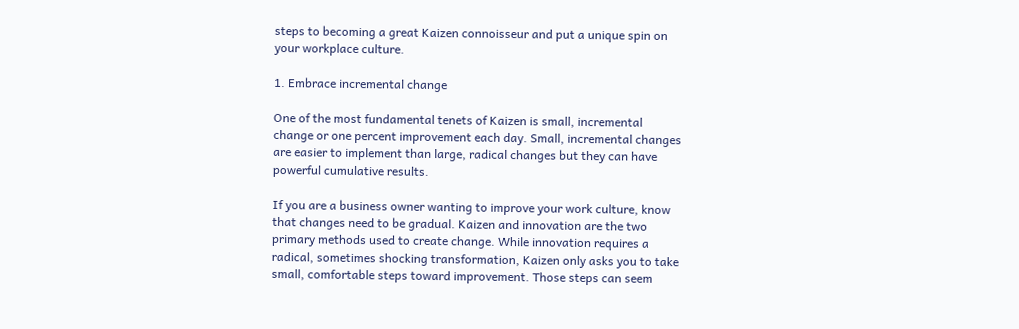steps to becoming a great Kaizen connoisseur and put a unique spin on your workplace culture.

1. Embrace incremental change

One of the most fundamental tenets of Kaizen is small, incremental change or one percent improvement each day. Small, incremental changes are easier to implement than large, radical changes but they can have powerful cumulative results.

If you are a business owner wanting to improve your work culture, know that changes need to be gradual. Kaizen and innovation are the two primary methods used to create change. While innovation requires a radical, sometimes shocking transformation, Kaizen only asks you to take small, comfortable steps toward improvement. Those steps can seem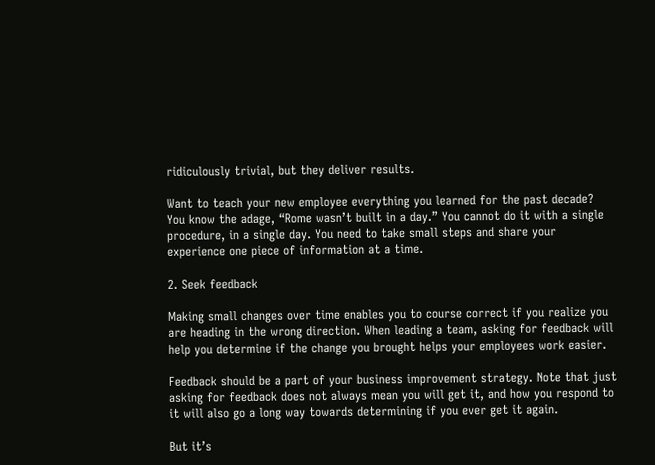ridiculously trivial, but they deliver results.

Want to teach your new employee everything you learned for the past decade? You know the adage, “Rome wasn’t built in a day.” You cannot do it with a single procedure, in a single day. You need to take small steps and share your experience one piece of information at a time.

2. Seek feedback

Making small changes over time enables you to course correct if you realize you are heading in the wrong direction. When leading a team, asking for feedback will help you determine if the change you brought helps your employees work easier.

Feedback should be a part of your business improvement strategy. Note that just asking for feedback does not always mean you will get it, and how you respond to it will also go a long way towards determining if you ever get it again.

But it’s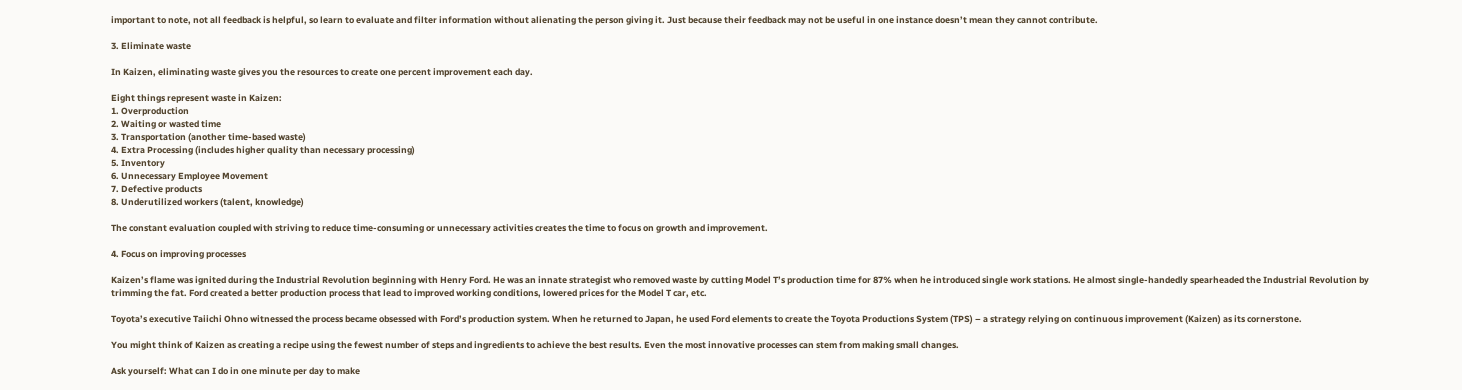important to note, not all feedback is helpful, so learn to evaluate and filter information without alienating the person giving it. Just because their feedback may not be useful in one instance doesn’t mean they cannot contribute.

3. Eliminate waste

In Kaizen, eliminating waste gives you the resources to create one percent improvement each day.

Eight things represent waste in Kaizen:
1. Overproduction
2. Waiting or wasted time
3. Transportation (another time-based waste)
4. Extra Processing (includes higher quality than necessary processing)
5. Inventory
6. Unnecessary Employee Movement
7. Defective products
8. Underutilized workers (talent, knowledge)

The constant evaluation coupled with striving to reduce time-consuming or unnecessary activities creates the time to focus on growth and improvement.

4. Focus on improving processes

Kaizen’s flame was ignited during the Industrial Revolution beginning with Henry Ford. He was an innate strategist who removed waste by cutting Model T’s production time for 87% when he introduced single work stations. He almost single-handedly spearheaded the Industrial Revolution by trimming the fat. Ford created a better production process that lead to improved working conditions, lowered prices for the Model T car, etc.

Toyota’s executive Taiichi Ohno witnessed the process became obsessed with Ford’s production system. When he returned to Japan, he used Ford elements to create the Toyota Productions System (TPS) – a strategy relying on continuous improvement (Kaizen) as its cornerstone.

You might think of Kaizen as creating a recipe using the fewest number of steps and ingredients to achieve the best results. Even the most innovative processes can stem from making small changes.

Ask yourself: What can I do in one minute per day to make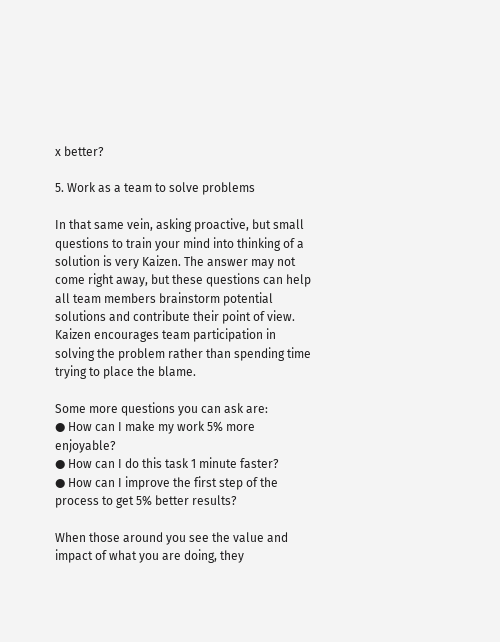x better?

5. Work as a team to solve problems

In that same vein, asking proactive, but small questions to train your mind into thinking of a solution is very Kaizen. The answer may not come right away, but these questions can help all team members brainstorm potential solutions and contribute their point of view. Kaizen encourages team participation in solving the problem rather than spending time trying to place the blame.

Some more questions you can ask are:
● How can I make my work 5% more enjoyable?
● How can I do this task 1 minute faster?
● How can I improve the first step of the process to get 5% better results?

When those around you see the value and impact of what you are doing, they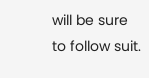will be sure to follow suit.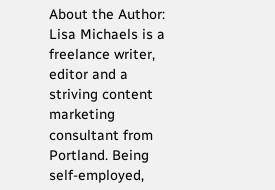About the Author:
Lisa Michaels is a freelance writer, editor and a striving content marketing consultant from Portland. Being self-employed,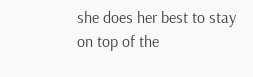she does her best to stay on top of the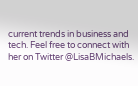current trends in business and tech. Feel free to connect with her on Twitter @LisaBMichaels.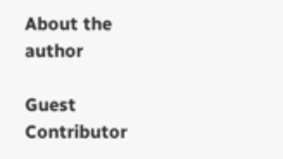About the author

Guest Contributor